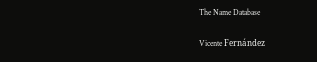The Name Database

Vicente Fernández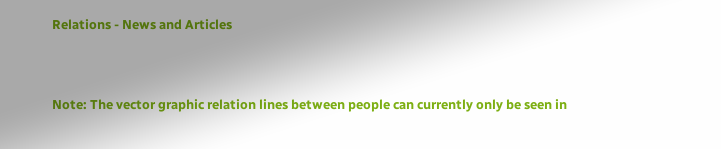Relations - News and Articles


Note: The vector graphic relation lines between people can currently only be seen in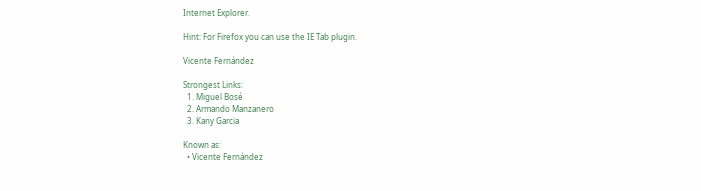Internet Explorer.

Hint: For Firefox you can use the IE Tab plugin.

Vicente Fernández

Strongest Links:
  1. Miguel Bosé
  2. Armando Manzanero
  3. Kany Garcia

Known as:
  • Vicente Fernández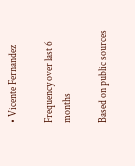• Vicente Fernandez

Frequency over last 6 months

Based on public sources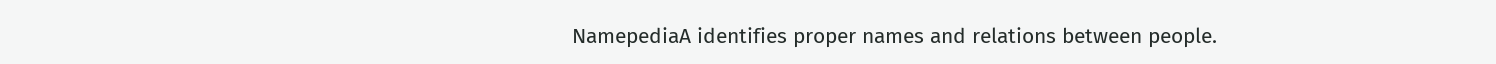NamepediaA identifies proper names and relations between people.